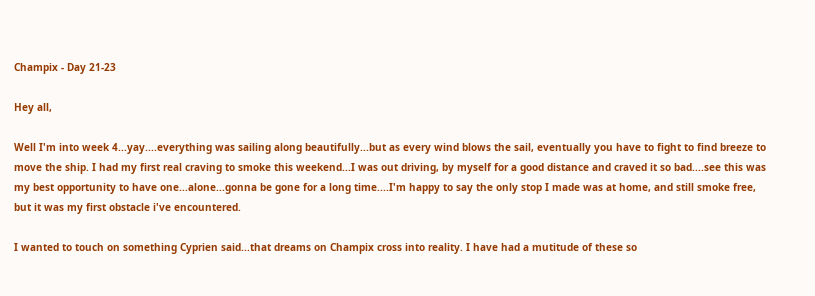Champix - Day 21-23

Hey all,

Well I'm into week 4...yay....everything was sailing along beautifully...but as every wind blows the sail, eventually you have to fight to find breeze to move the ship. I had my first real craving to smoke this weekend...I was out driving, by myself for a good distance and craved it so bad....see this was my best opportunity to have one...alone...gonna be gone for a long time....I'm happy to say the only stop I made was at home, and still smoke free, but it was my first obstacle i've encountered.

I wanted to touch on something Cyprien said...that dreams on Champix cross into reality. I have had a mutitude of these so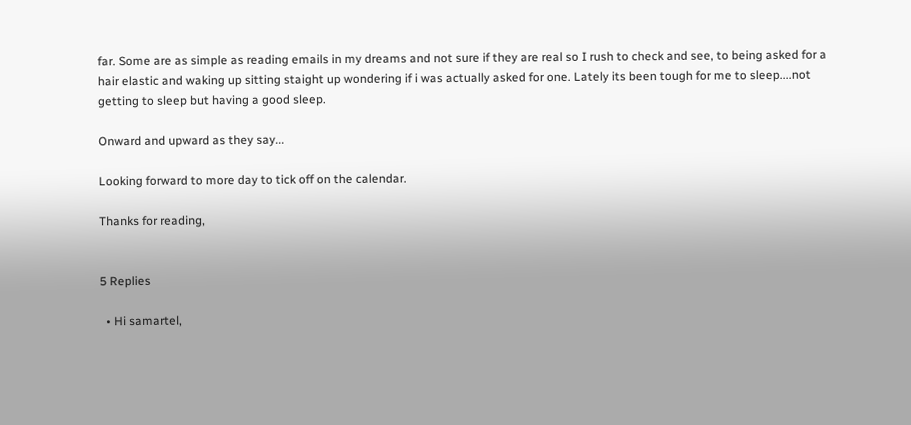far. Some are as simple as reading emails in my dreams and not sure if they are real so I rush to check and see, to being asked for a hair elastic and waking up sitting staight up wondering if i was actually asked for one. Lately its been tough for me to sleep....not getting to sleep but having a good sleep.

Onward and upward as they say...

Looking forward to more day to tick off on the calendar.

Thanks for reading,


5 Replies

  • Hi samartel,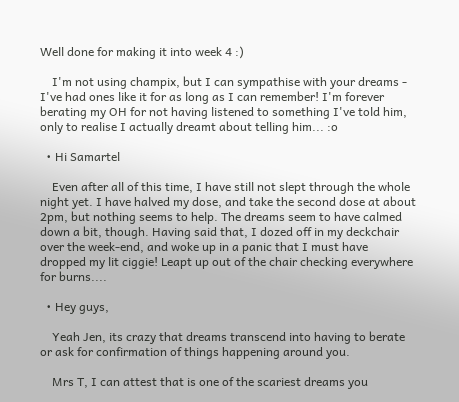Well done for making it into week 4 :)

    I'm not using champix, but I can sympathise with your dreams - I've had ones like it for as long as I can remember! I'm forever berating my OH for not having listened to something I've told him, only to realise I actually dreamt about telling him... :o

  • Hi Samartel

    Even after all of this time, I have still not slept through the whole night yet. I have halved my dose, and take the second dose at about 2pm, but nothing seems to help. The dreams seem to have calmed down a bit, though. Having said that, I dozed off in my deckchair over the week-end, and woke up in a panic that I must have dropped my lit ciggie! Leapt up out of the chair checking everywhere for burns....

  • Hey guys,

    Yeah Jen, its crazy that dreams transcend into having to berate or ask for confirmation of things happening around you.

    Mrs T, I can attest that is one of the scariest dreams you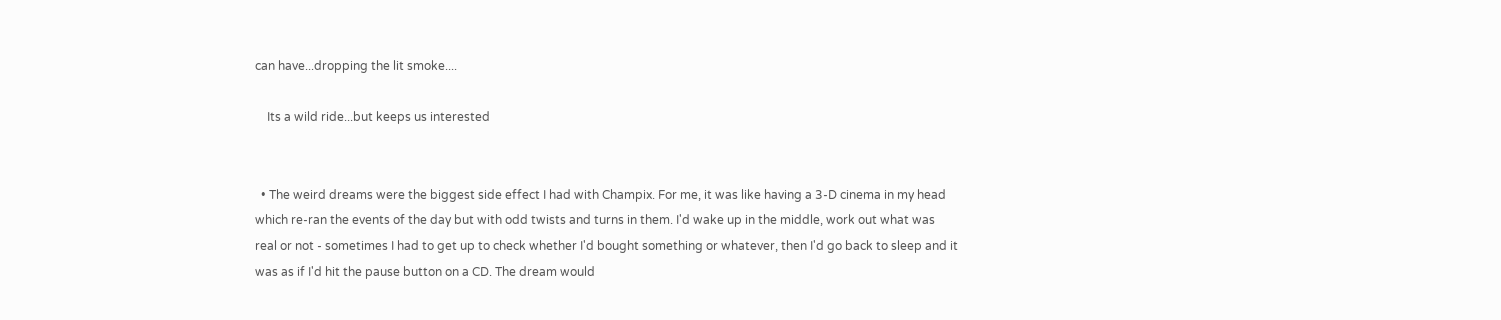can have...dropping the lit smoke....

    Its a wild ride...but keeps us interested


  • The weird dreams were the biggest side effect I had with Champix. For me, it was like having a 3-D cinema in my head which re-ran the events of the day but with odd twists and turns in them. I'd wake up in the middle, work out what was real or not - sometimes I had to get up to check whether I'd bought something or whatever, then I'd go back to sleep and it was as if I'd hit the pause button on a CD. The dream would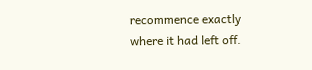recommence exactly where it had left off.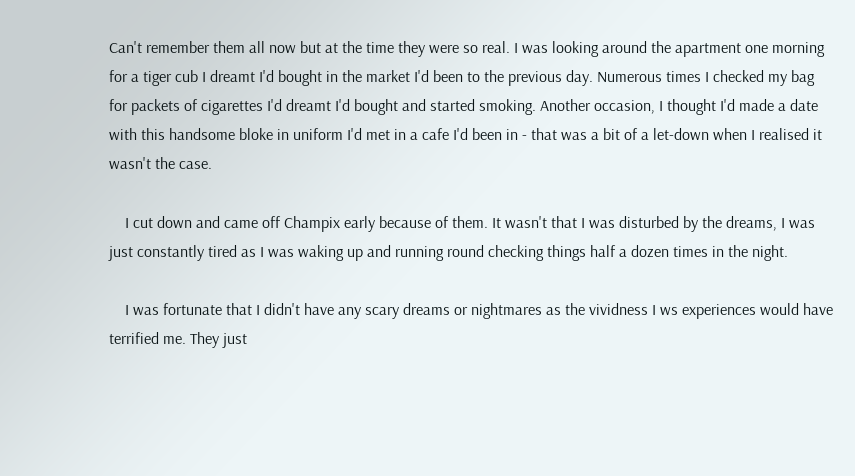Can't remember them all now but at the time they were so real. I was looking around the apartment one morning for a tiger cub I dreamt I'd bought in the market I'd been to the previous day. Numerous times I checked my bag for packets of cigarettes I'd dreamt I'd bought and started smoking. Another occasion, I thought I'd made a date with this handsome bloke in uniform I'd met in a cafe I'd been in - that was a bit of a let-down when I realised it wasn't the case.

    I cut down and came off Champix early because of them. It wasn't that I was disturbed by the dreams, I was just constantly tired as I was waking up and running round checking things half a dozen times in the night.

    I was fortunate that I didn't have any scary dreams or nightmares as the vividness I ws experiences would have terrified me. They just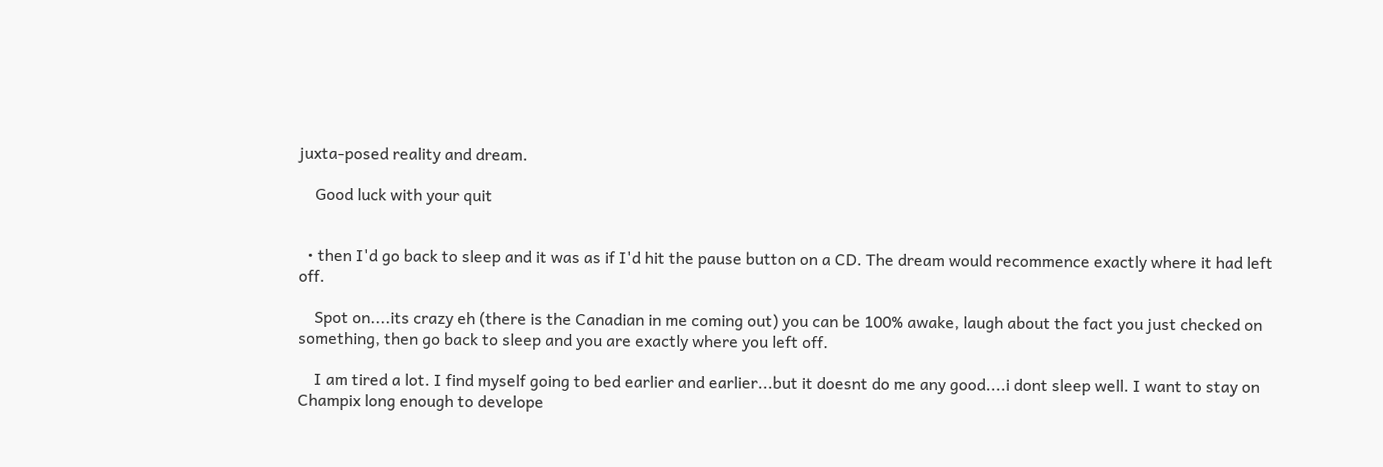juxta-posed reality and dream.

    Good luck with your quit


  • then I'd go back to sleep and it was as if I'd hit the pause button on a CD. The dream would recommence exactly where it had left off.

    Spot on....its crazy eh (there is the Canadian in me coming out) you can be 100% awake, laugh about the fact you just checked on something, then go back to sleep and you are exactly where you left off.

    I am tired a lot. I find myself going to bed earlier and earlier...but it doesnt do me any good....i dont sleep well. I want to stay on Champix long enough to develope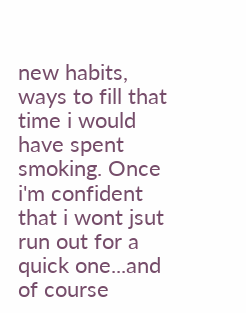new habits, ways to fill that time i would have spent smoking. Once i'm confident that i wont jsut run out for a quick one...and of course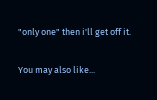"only one" then i'll get off it.

You may also like...